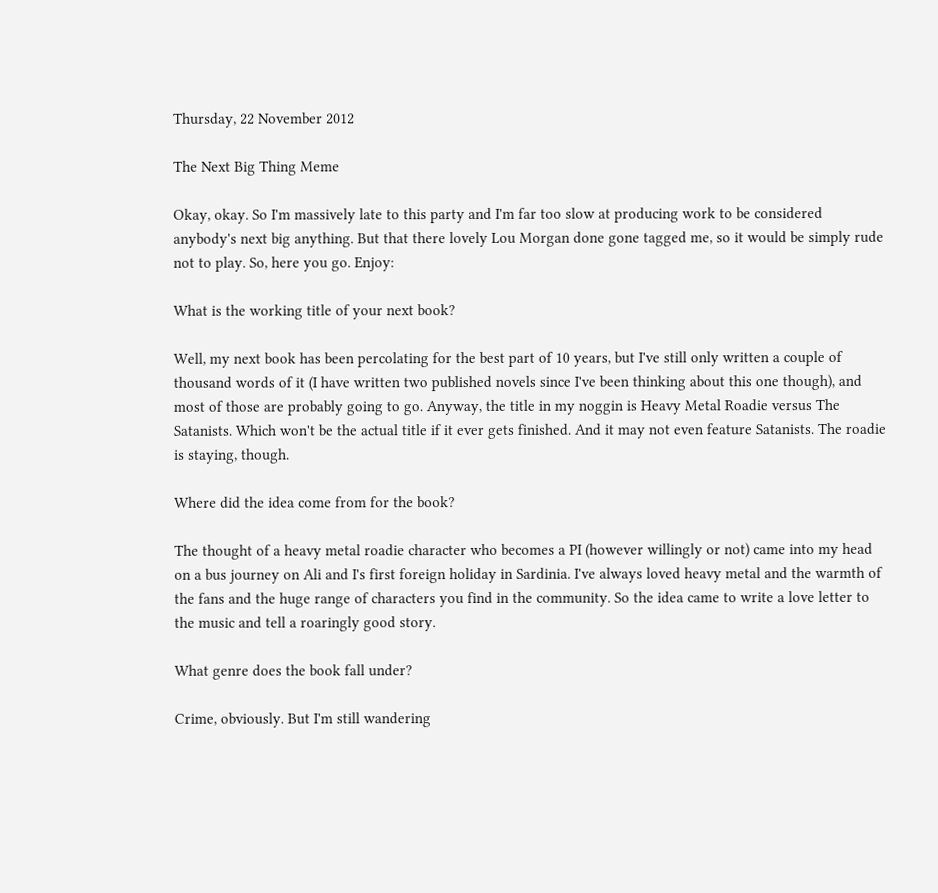Thursday, 22 November 2012

The Next Big Thing Meme

Okay, okay. So I'm massively late to this party and I'm far too slow at producing work to be considered anybody's next big anything. But that there lovely Lou Morgan done gone tagged me, so it would be simply rude not to play. So, here you go. Enjoy:

What is the working title of your next book?

Well, my next book has been percolating for the best part of 10 years, but I've still only written a couple of thousand words of it (I have written two published novels since I've been thinking about this one though), and most of those are probably going to go. Anyway, the title in my noggin is Heavy Metal Roadie versus The Satanists. Which won't be the actual title if it ever gets finished. And it may not even feature Satanists. The roadie is staying, though.

Where did the idea come from for the book?

The thought of a heavy metal roadie character who becomes a PI (however willingly or not) came into my head on a bus journey on Ali and I's first foreign holiday in Sardinia. I've always loved heavy metal and the warmth of the fans and the huge range of characters you find in the community. So the idea came to write a love letter to the music and tell a roaringly good story.

What genre does the book fall under?

Crime, obviously. But I'm still wandering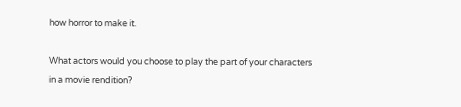how horror to make it.

What actors would you choose to play the part of your characters in a movie rendition?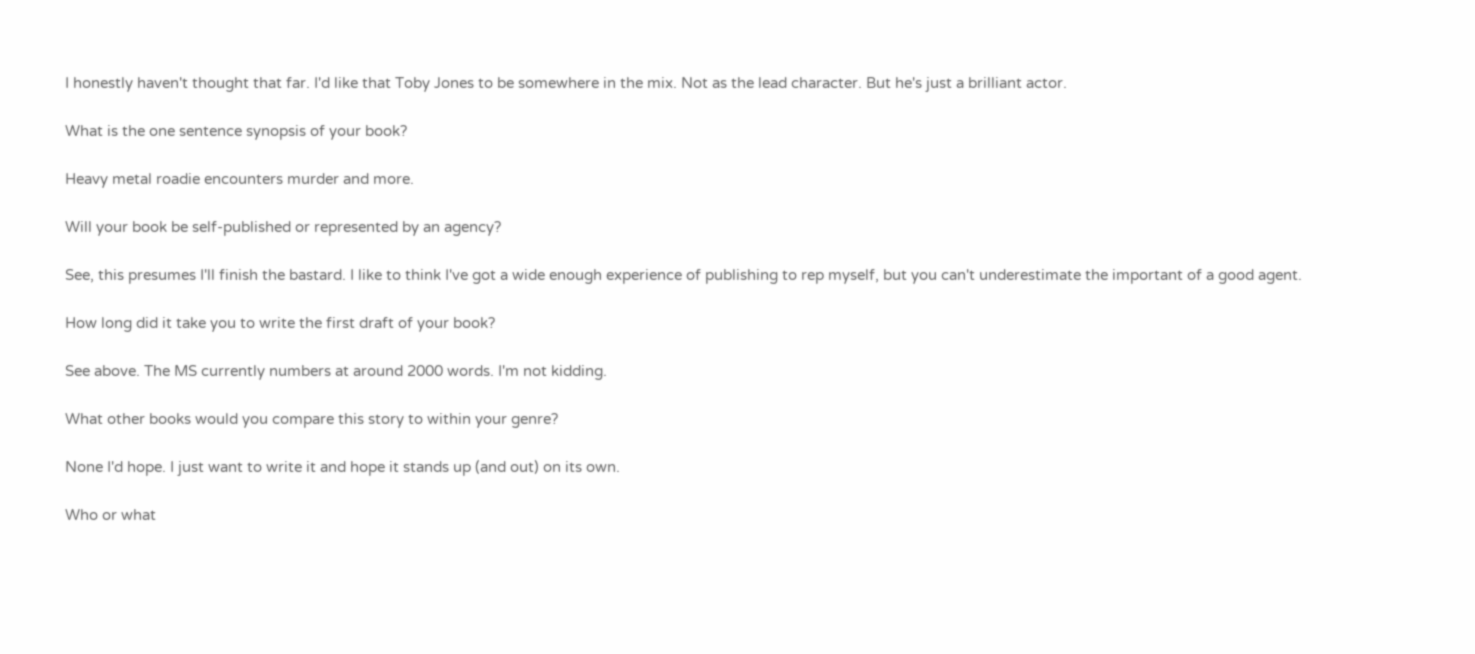I honestly haven't thought that far. I'd like that Toby Jones to be somewhere in the mix. Not as the lead character. But he's just a brilliant actor.

What is the one sentence synopsis of your book?

Heavy metal roadie encounters murder and more.

Will your book be self-published or represented by an agency?

See, this presumes I'll finish the bastard. I like to think I've got a wide enough experience of publishing to rep myself, but you can't underestimate the important of a good agent.

How long did it take you to write the first draft of your book?

See above. The MS currently numbers at around 2000 words. I'm not kidding.

What other books would you compare this story to within your genre?

None I'd hope. I just want to write it and hope it stands up (and out) on its own.

Who or what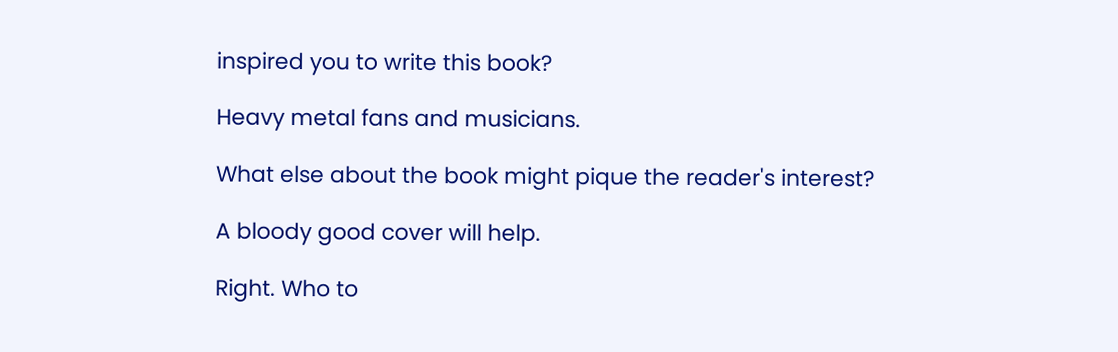inspired you to write this book?

Heavy metal fans and musicians.

What else about the book might pique the reader's interest?

A bloody good cover will help.

Right. Who to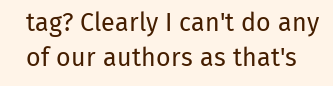tag? Clearly I can't do any of our authors as that's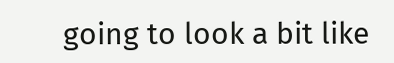going to look a bit like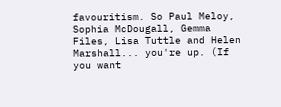favouritism. So Paul Meloy, Sophia McDougall, Gemma Files, Lisa Tuttle and Helen Marshall... you're up. (If you want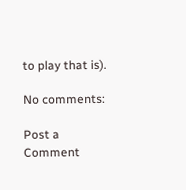to play that is).

No comments:

Post a Comment